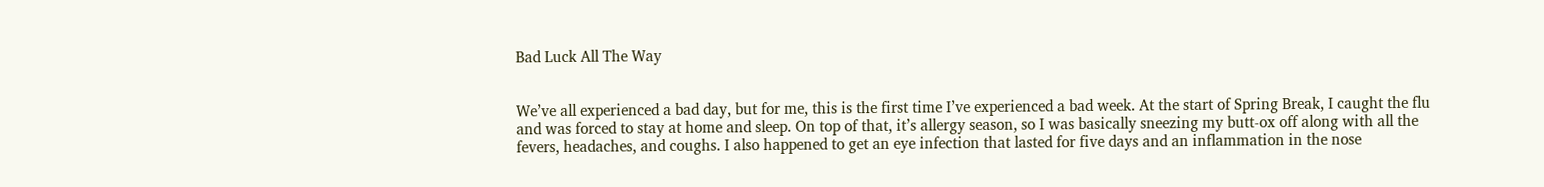Bad Luck All The Way


We’ve all experienced a bad day, but for me, this is the first time I’ve experienced a bad week. At the start of Spring Break, I caught the flu and was forced to stay at home and sleep. On top of that, it’s allergy season, so I was basically sneezing my butt-ox off along with all the fevers, headaches, and coughs. I also happened to get an eye infection that lasted for five days and an inflammation in the nose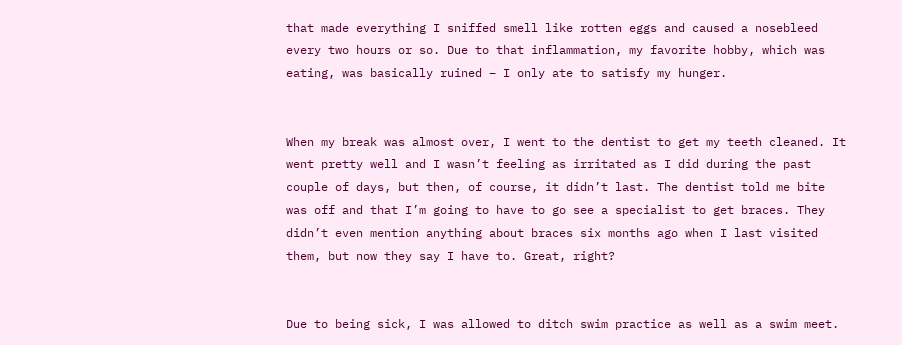that made everything I sniffed smell like rotten eggs and caused a nosebleed every two hours or so. Due to that inflammation, my favorite hobby, which was eating, was basically ruined – I only ate to satisfy my hunger.


When my break was almost over, I went to the dentist to get my teeth cleaned. It went pretty well and I wasn’t feeling as irritated as I did during the past couple of days, but then, of course, it didn’t last. The dentist told me bite was off and that I’m going to have to go see a specialist to get braces. They didn’t even mention anything about braces six months ago when I last visited them, but now they say I have to. Great, right?


Due to being sick, I was allowed to ditch swim practice as well as a swim meet.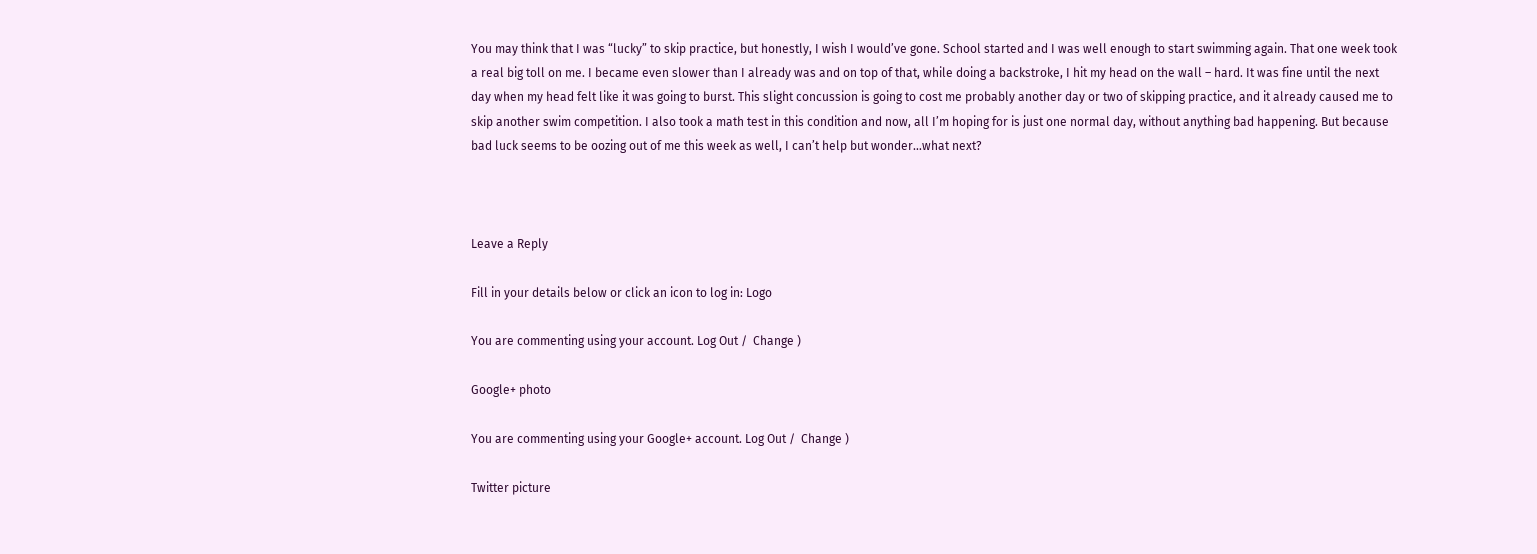You may think that I was “lucky” to skip practice, but honestly, I wish I would’ve gone. School started and I was well enough to start swimming again. That one week took a real big toll on me. I became even slower than I already was and on top of that, while doing a backstroke, I hit my head on the wall – hard. It was fine until the next day when my head felt like it was going to burst. This slight concussion is going to cost me probably another day or two of skipping practice, and it already caused me to skip another swim competition. I also took a math test in this condition and now, all I’m hoping for is just one normal day, without anything bad happening. But because bad luck seems to be oozing out of me this week as well, I can’t help but wonder…what next?



Leave a Reply

Fill in your details below or click an icon to log in: Logo

You are commenting using your account. Log Out /  Change )

Google+ photo

You are commenting using your Google+ account. Log Out /  Change )

Twitter picture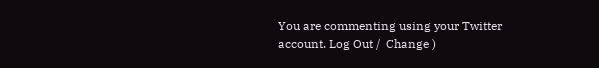You are commenting using your Twitter account. Log Out /  Change )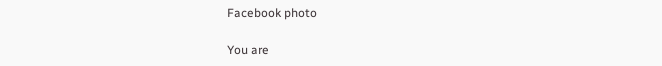Facebook photo

You are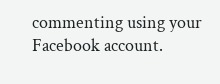commenting using your Facebook account.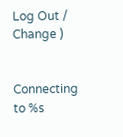Log Out /  Change )


Connecting to %s